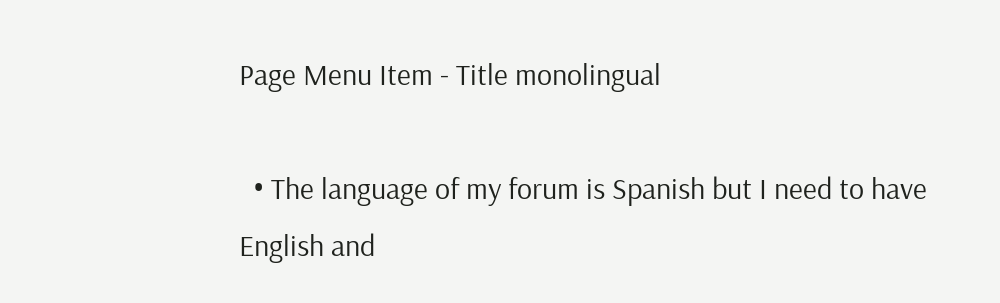Page Menu Item - Title monolingual

  • The language of my forum is Spanish but I need to have English and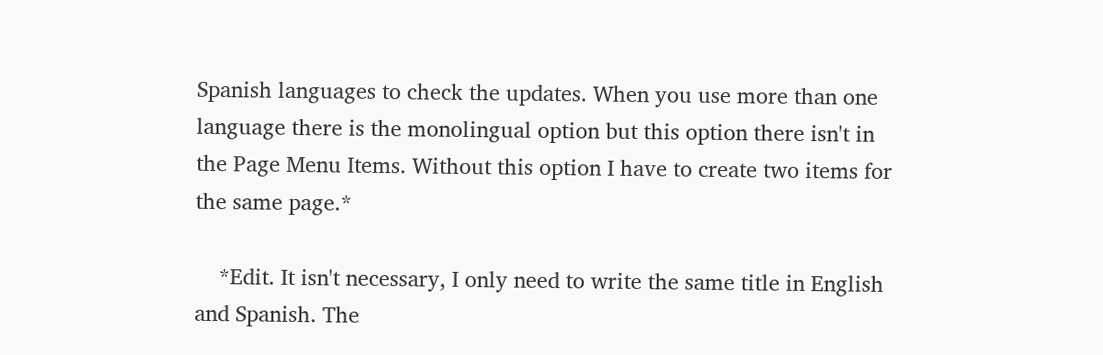Spanish languages to check the updates. When you use more than one language there is the monolingual option but this option there isn't in the Page Menu Items. Without this option I have to create two items for the same page.*

    *Edit. It isn't necessary, I only need to write the same title in English and Spanish. The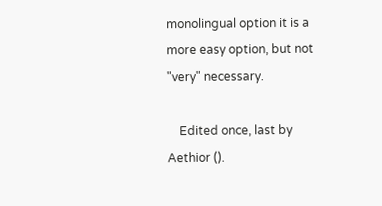monolingual option it is a more easy option, but not "very" necessary.

    Edited once, last by Aethior ().